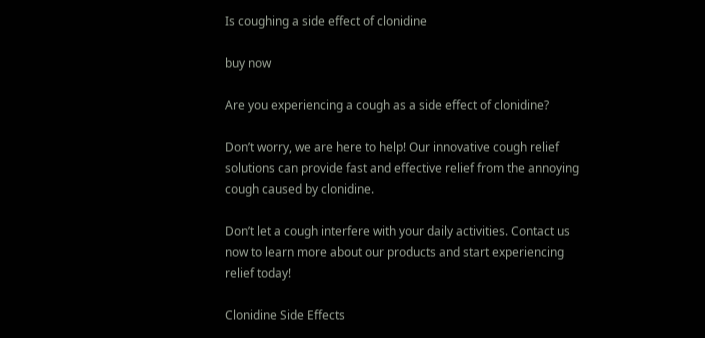Is coughing a side effect of clonidine

buy now

Are you experiencing a cough as a side effect of clonidine?

Don’t worry, we are here to help! Our innovative cough relief solutions can provide fast and effective relief from the annoying cough caused by clonidine.

Don’t let a cough interfere with your daily activities. Contact us now to learn more about our products and start experiencing relief today!

Clonidine Side Effects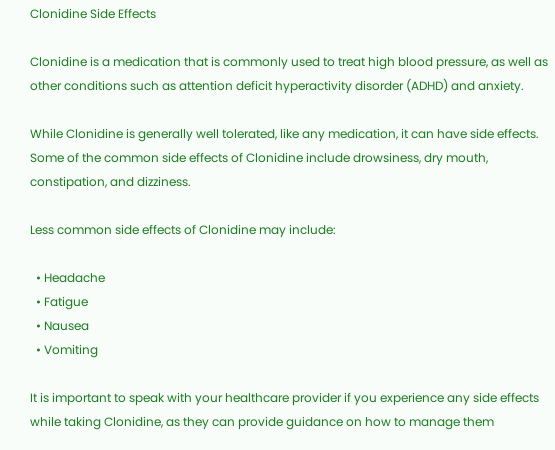Clonidine Side Effects

Clonidine is a medication that is commonly used to treat high blood pressure, as well as other conditions such as attention deficit hyperactivity disorder (ADHD) and anxiety.

While Clonidine is generally well tolerated, like any medication, it can have side effects. Some of the common side effects of Clonidine include drowsiness, dry mouth, constipation, and dizziness.

Less common side effects of Clonidine may include:

  • Headache
  • Fatigue
  • Nausea
  • Vomiting

It is important to speak with your healthcare provider if you experience any side effects while taking Clonidine, as they can provide guidance on how to manage them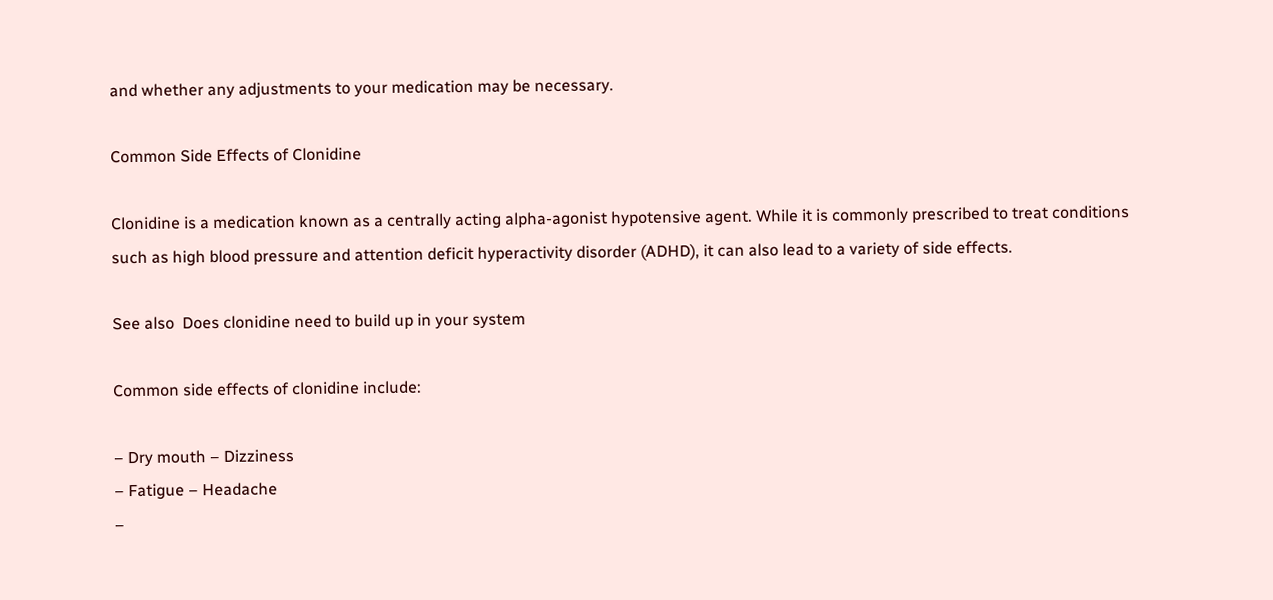and whether any adjustments to your medication may be necessary.

Common Side Effects of Clonidine

Clonidine is a medication known as a centrally acting alpha-agonist hypotensive agent. While it is commonly prescribed to treat conditions such as high blood pressure and attention deficit hyperactivity disorder (ADHD), it can also lead to a variety of side effects.

See also  Does clonidine need to build up in your system

Common side effects of clonidine include:

– Dry mouth – Dizziness
– Fatigue – Headache
–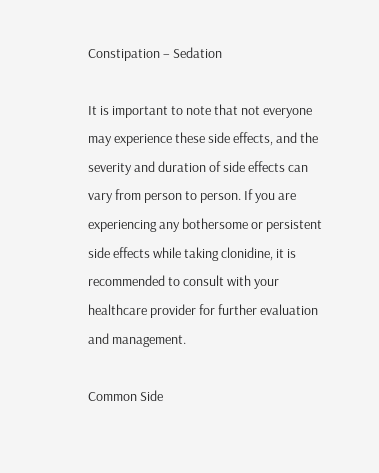Constipation – Sedation

It is important to note that not everyone may experience these side effects, and the severity and duration of side effects can vary from person to person. If you are experiencing any bothersome or persistent side effects while taking clonidine, it is recommended to consult with your healthcare provider for further evaluation and management.

Common Side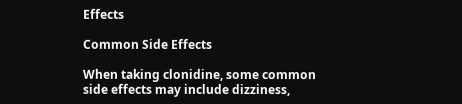Effects

Common Side Effects

When taking clonidine, some common side effects may include dizziness,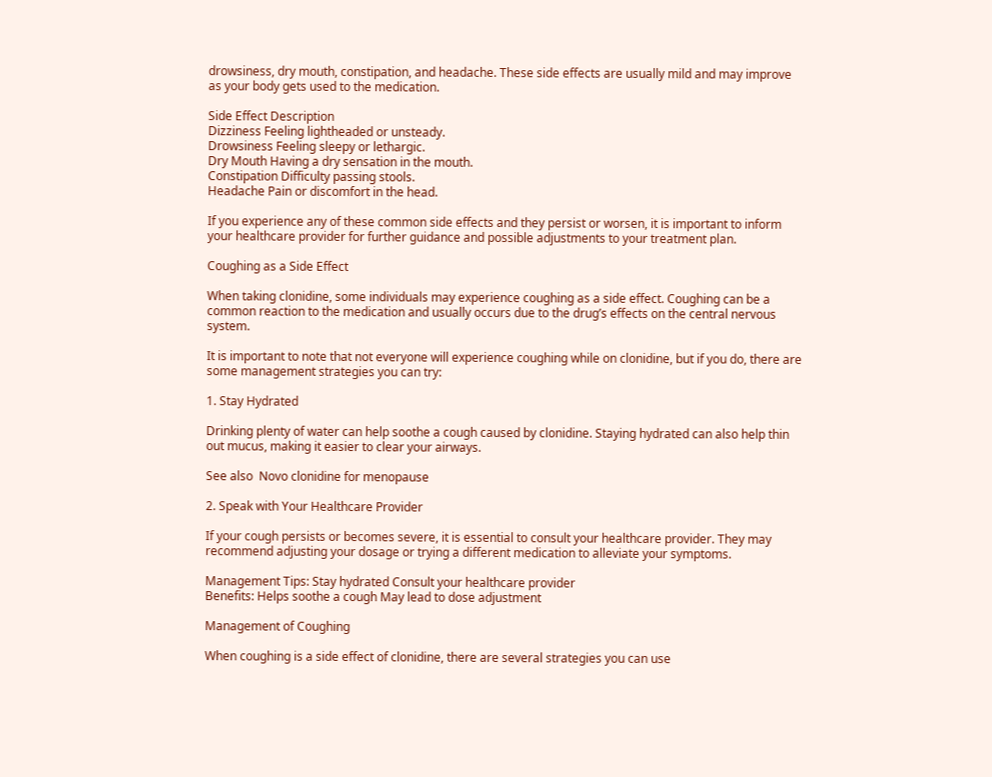drowsiness, dry mouth, constipation, and headache. These side effects are usually mild and may improve as your body gets used to the medication.

Side Effect Description
Dizziness Feeling lightheaded or unsteady.
Drowsiness Feeling sleepy or lethargic.
Dry Mouth Having a dry sensation in the mouth.
Constipation Difficulty passing stools.
Headache Pain or discomfort in the head.

If you experience any of these common side effects and they persist or worsen, it is important to inform your healthcare provider for further guidance and possible adjustments to your treatment plan.

Coughing as a Side Effect

When taking clonidine, some individuals may experience coughing as a side effect. Coughing can be a common reaction to the medication and usually occurs due to the drug’s effects on the central nervous system.

It is important to note that not everyone will experience coughing while on clonidine, but if you do, there are some management strategies you can try:

1. Stay Hydrated

Drinking plenty of water can help soothe a cough caused by clonidine. Staying hydrated can also help thin out mucus, making it easier to clear your airways.

See also  Novo clonidine for menopause

2. Speak with Your Healthcare Provider

If your cough persists or becomes severe, it is essential to consult your healthcare provider. They may recommend adjusting your dosage or trying a different medication to alleviate your symptoms.

Management Tips: Stay hydrated Consult your healthcare provider
Benefits: Helps soothe a cough May lead to dose adjustment

Management of Coughing

When coughing is a side effect of clonidine, there are several strategies you can use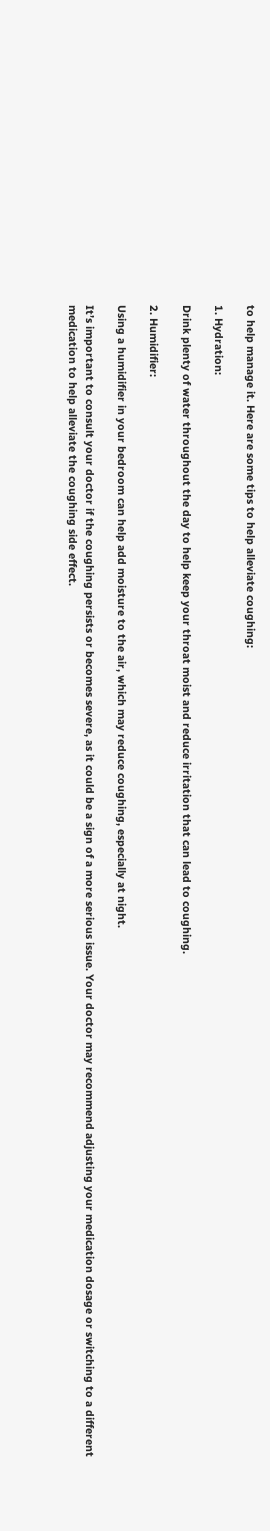to help manage it. Here are some tips to help alleviate coughing:

1. Hydration:

Drink plenty of water throughout the day to help keep your throat moist and reduce irritation that can lead to coughing.

2. Humidifier:

Using a humidifier in your bedroom can help add moisture to the air, which may reduce coughing, especially at night.

It’s important to consult your doctor if the coughing persists or becomes severe, as it could be a sign of a more serious issue. Your doctor may recommend adjusting your medication dosage or switching to a different medication to help alleviate the coughing side effect.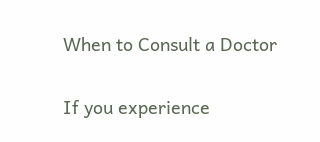When to Consult a Doctor

If you experience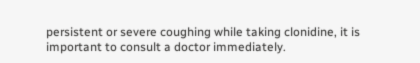persistent or severe coughing while taking clonidine, it is important to consult a doctor immediately.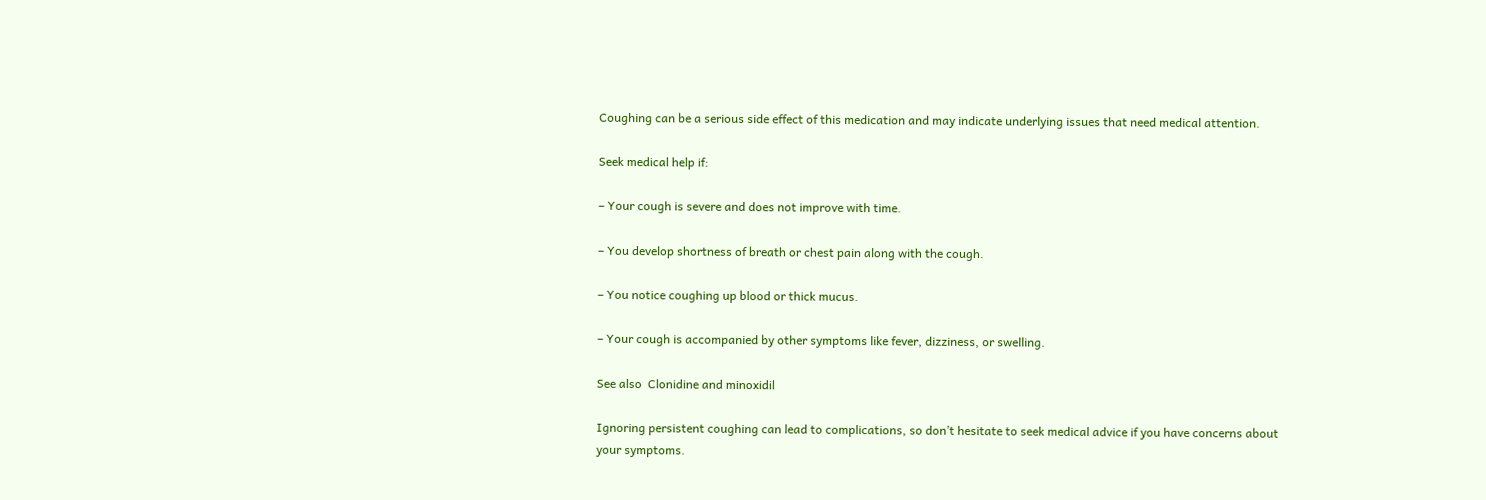Coughing can be a serious side effect of this medication and may indicate underlying issues that need medical attention.

Seek medical help if:

– Your cough is severe and does not improve with time.

– You develop shortness of breath or chest pain along with the cough.

– You notice coughing up blood or thick mucus.

– Your cough is accompanied by other symptoms like fever, dizziness, or swelling.

See also  Clonidine and minoxidil

Ignoring persistent coughing can lead to complications, so don’t hesitate to seek medical advice if you have concerns about your symptoms.